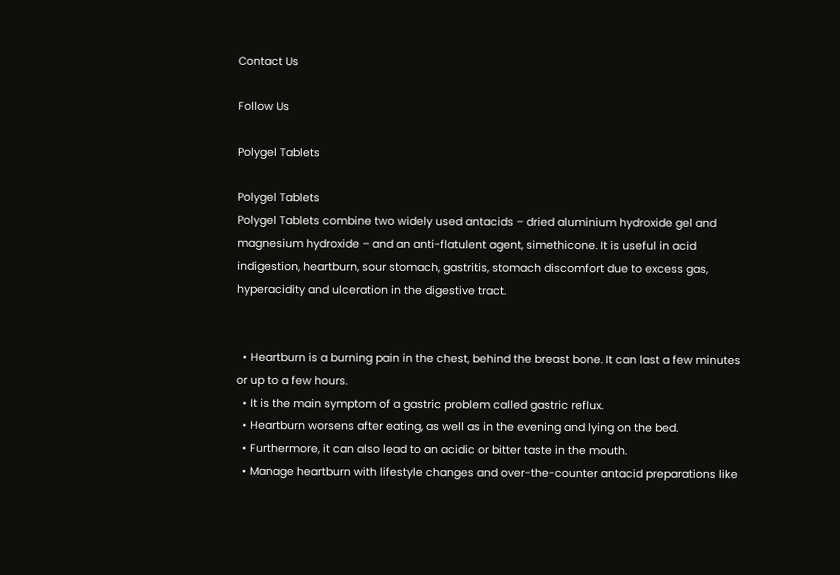Contact Us

Follow Us

Polygel Tablets

Polygel Tablets
Polygel Tablets combine two widely used antacids – dried aluminium hydroxide gel and magnesium hydroxide – and an anti-flatulent agent, simethicone. It is useful in acid indigestion, heartburn, sour stomach, gastritis, stomach discomfort due to excess gas, hyperacidity and ulceration in the digestive tract.


  • Heartburn is a burning pain in the chest, behind the breast bone. It can last a few minutes or up to a few hours.
  • It is the main symptom of a gastric problem called gastric reflux.
  • Heartburn worsens after eating, as well as in the evening and lying on the bed.
  • Furthermore, it can also lead to an acidic or bitter taste in the mouth.
  • Manage heartburn with lifestyle changes and over-the-counter antacid preparations like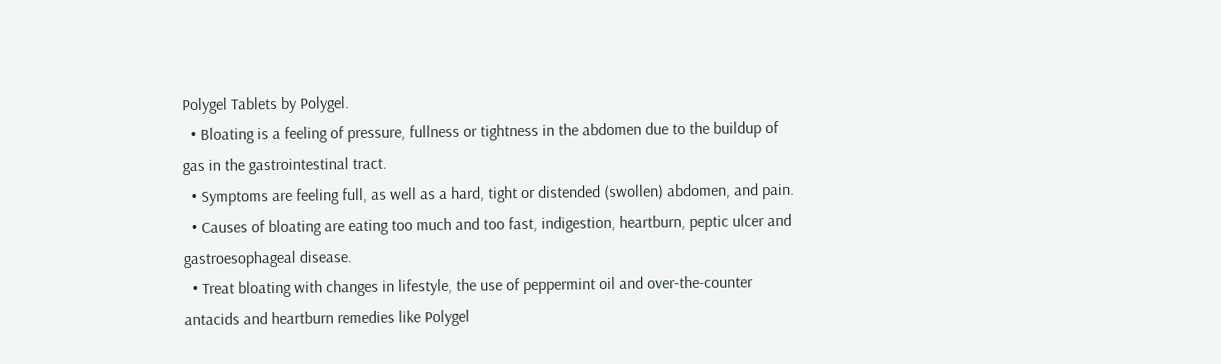Polygel Tablets by Polygel.
  • Bloating is a feeling of pressure, fullness or tightness in the abdomen due to the buildup of gas in the gastrointestinal tract.
  • Symptoms are feeling full, as well as a hard, tight or distended (swollen) abdomen, and pain.
  • Causes of bloating are eating too much and too fast, indigestion, heartburn, peptic ulcer and gastroesophageal disease.
  • Treat bloating with changes in lifestyle, the use of peppermint oil and over-the-counter antacids and heartburn remedies like Polygel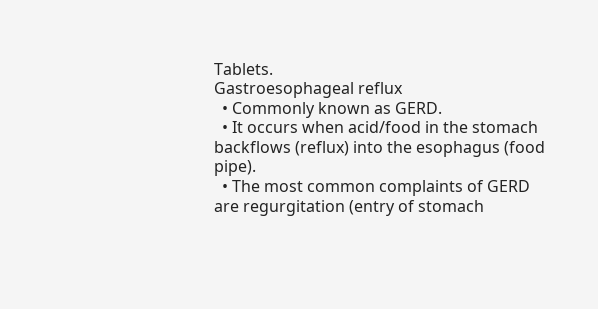Tablets.
Gastroesophageal reflux
  • Commonly known as GERD.
  • It occurs when acid/food in the stomach backflows (reflux) into the esophagus (food pipe).
  • The most common complaints of GERD are regurgitation (entry of stomach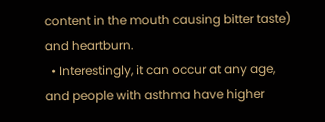content in the mouth causing bitter taste) and heartburn.
  • Interestingly, it can occur at any age, and people with asthma have higher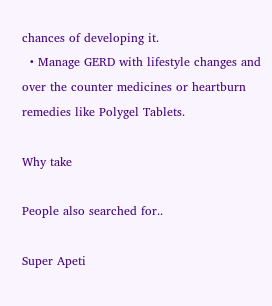chances of developing it.
  • Manage GERD with lifestyle changes and over the counter medicines or heartburn remedies like Polygel Tablets.

Why take

People also searched for..

Super Apeti